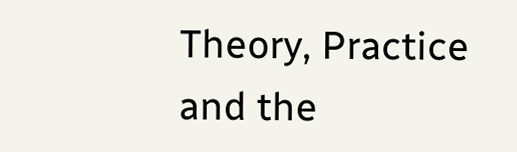Theory, Practice and the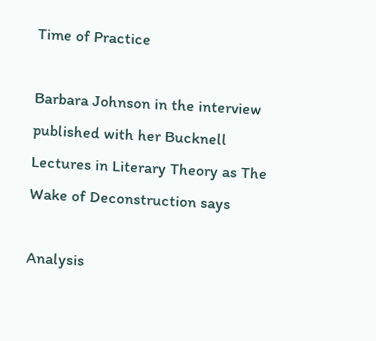Time of Practice

Barbara Johnson in the interview published with her Bucknell Lectures in Literary Theory as The Wake of Deconstruction says

Analysis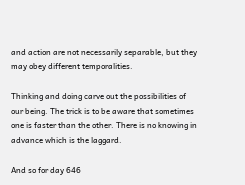and action are not necessarily separable, but they may obey different temporalities.

Thinking and doing carve out the possibilities of our being. The trick is to be aware that sometimes one is faster than the other. There is no knowing in advance which is the laggard.

And so for day 646